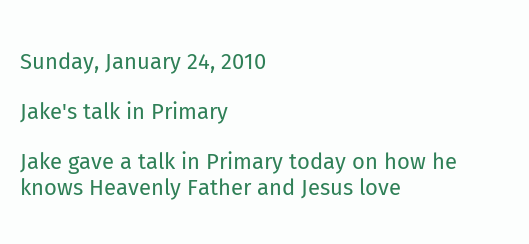Sunday, January 24, 2010

Jake's talk in Primary

Jake gave a talk in Primary today on how he knows Heavenly Father and Jesus love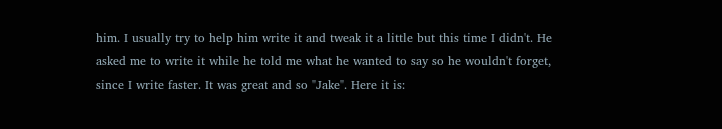him. I usually try to help him write it and tweak it a little but this time I didn't. He asked me to write it while he told me what he wanted to say so he wouldn't forget, since I write faster. It was great and so "Jake". Here it is: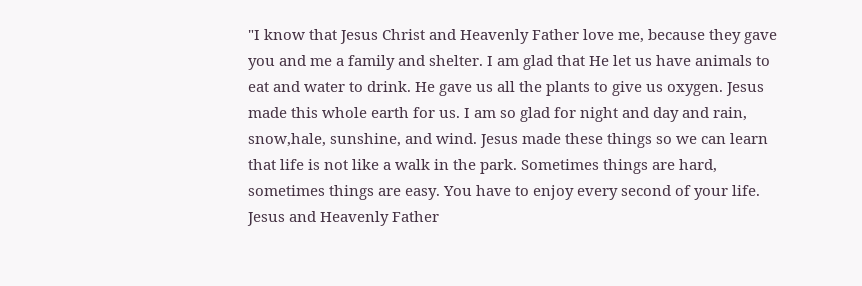"I know that Jesus Christ and Heavenly Father love me, because they gave you and me a family and shelter. I am glad that He let us have animals to eat and water to drink. He gave us all the plants to give us oxygen. Jesus made this whole earth for us. I am so glad for night and day and rain, snow,hale, sunshine, and wind. Jesus made these things so we can learn that life is not like a walk in the park. Sometimes things are hard, sometimes things are easy. You have to enjoy every second of your life. Jesus and Heavenly Father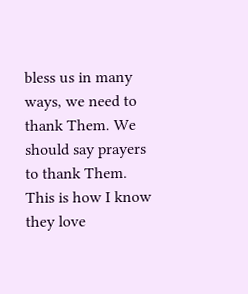bless us in many ways, we need to thank Them. We should say prayers to thank Them. This is how I know they love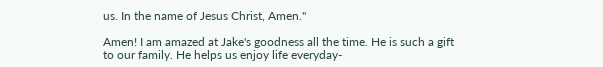us. In the name of Jesus Christ, Amen."

Amen! I am amazed at Jake's goodness all the time. He is such a gift to our family. He helps us enjoy life everyday-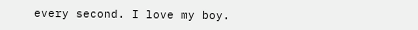every second. I love my boy.